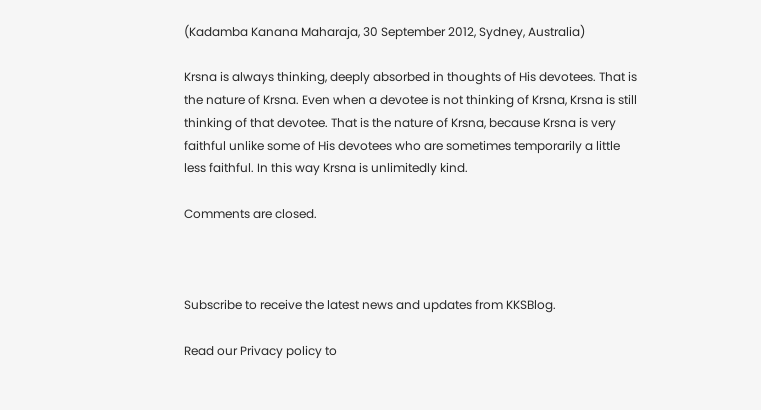(Kadamba Kanana Maharaja, 30 September 2012, Sydney, Australia)

Krsna is always thinking, deeply absorbed in thoughts of His devotees. That is the nature of Krsna. Even when a devotee is not thinking of Krsna, Krsna is still thinking of that devotee. That is the nature of Krsna, because Krsna is very faithful unlike some of His devotees who are sometimes temporarily a little less faithful. In this way Krsna is unlimitedly kind.

Comments are closed.



Subscribe to receive the latest news and updates from KKSBlog.

Read our Privacy policy to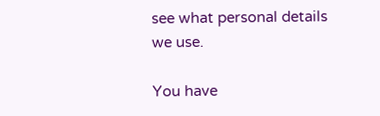see what personal details we use.

You have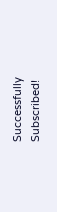Successfully Subscribed!